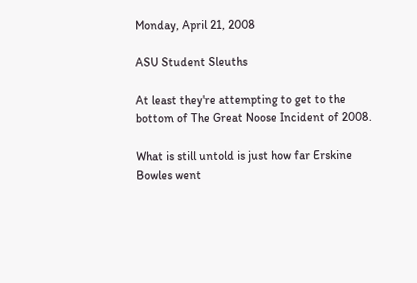Monday, April 21, 2008

ASU Student Sleuths

At least they're attempting to get to the bottom of The Great Noose Incident of 2008.

What is still untold is just how far Erskine Bowles went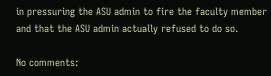in pressuring the ASU admin to fire the faculty member and that the ASU admin actually refused to do so.

No comments: